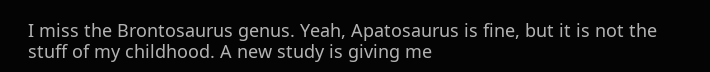I miss the Brontosaurus genus. Yeah, Apatosaurus is fine, but it is not the stuff of my childhood. A new study is giving me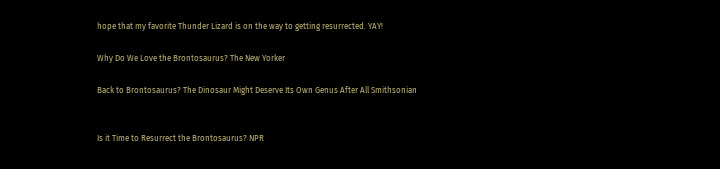hope that my favorite Thunder Lizard is on the way to getting resurrected. YAY!

Why Do We Love the Brontosaurus? The New Yorker

Back to Brontosaurus? The Dinosaur Might Deserve Its Own Genus After All Smithsonian


Is it Time to Resurrect the Brontosaurus? NPR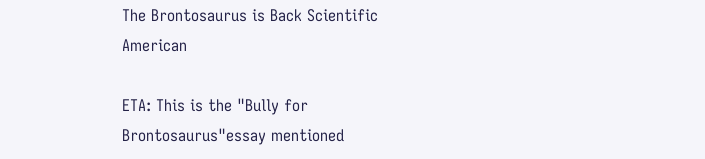The Brontosaurus is Back Scientific American

ETA: This is the "Bully for Brontosaurus"essay mentioned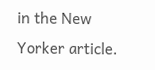in the New Yorker article.